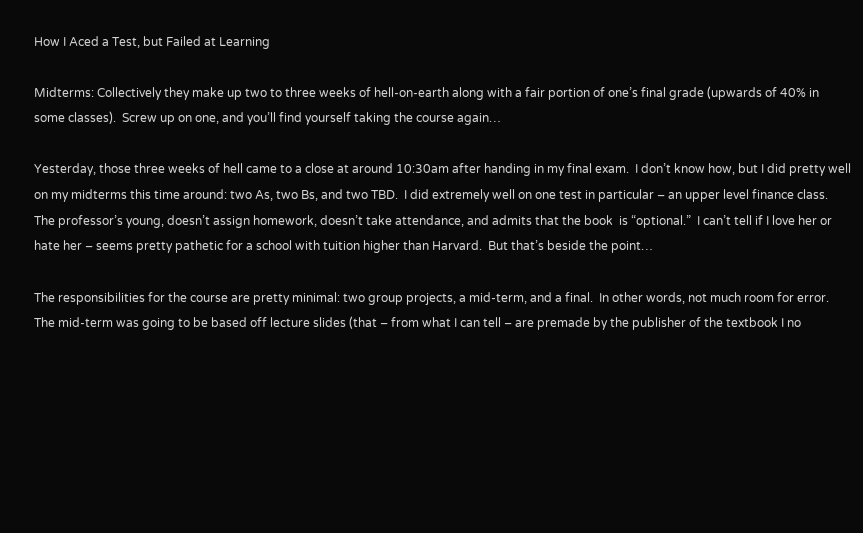How I Aced a Test, but Failed at Learning

Midterms: Collectively they make up two to three weeks of hell-on-earth along with a fair portion of one’s final grade (upwards of 40% in some classes).  Screw up on one, and you’ll find yourself taking the course again…

Yesterday, those three weeks of hell came to a close at around 10:30am after handing in my final exam.  I don’t know how, but I did pretty well on my midterms this time around: two As, two Bs, and two TBD.  I did extremely well on one test in particular – an upper level finance class.  The professor’s young, doesn’t assign homework, doesn’t take attendance, and admits that the book  is “optional.”  I can’t tell if I love her or hate her – seems pretty pathetic for a school with tuition higher than Harvard.  But that’s beside the point…

The responsibilities for the course are pretty minimal: two group projects, a mid-term, and a final.  In other words, not much room for error.  The mid-term was going to be based off lecture slides (that – from what I can tell – are premade by the publisher of the textbook I no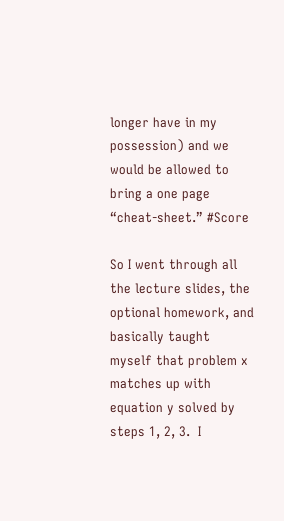longer have in my possession) and we would be allowed to bring a one page “cheat-sheet.” #Score

So I went through all the lecture slides, the optional homework, and basically taught myself that problem x matches up with equation y solved by steps 1, 2, 3.  I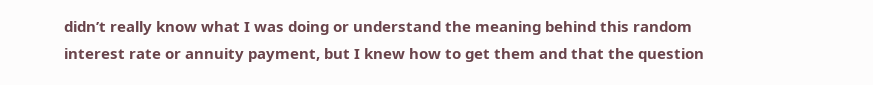didn’t really know what I was doing or understand the meaning behind this random interest rate or annuity payment, but I knew how to get them and that the question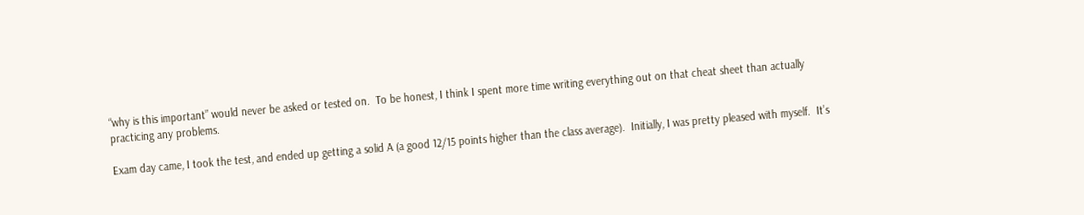“why is this important” would never be asked or tested on.  To be honest, I think I spent more time writing everything out on that cheat sheet than actually practicing any problems.

Exam day came, I took the test, and ended up getting a solid A (a good 12/15 points higher than the class average).  Initially, I was pretty pleased with myself.  It’s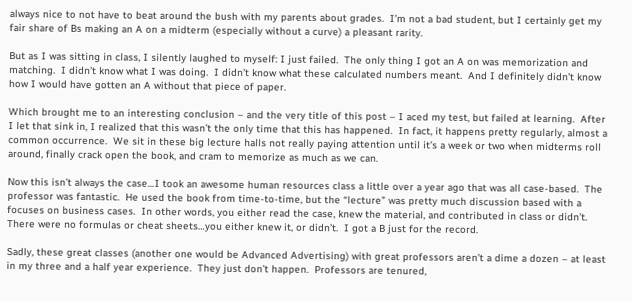always nice to not have to beat around the bush with my parents about grades.  I’m not a bad student, but I certainly get my fair share of Bs making an A on a midterm (especially without a curve) a pleasant rarity.

But as I was sitting in class, I silently laughed to myself: I just failed.  The only thing I got an A on was memorization and matching.  I didn’t know what I was doing.  I didn’t know what these calculated numbers meant.  And I definitely didn’t know how I would have gotten an A without that piece of paper.

Which brought me to an interesting conclusion – and the very title of this post – I aced my test, but failed at learning.  After I let that sink in, I realized that this wasn’t the only time that this has happened.  In fact, it happens pretty regularly, almost a common occurrence.  We sit in these big lecture halls not really paying attention until it’s a week or two when midterms roll around, finally crack open the book, and cram to memorize as much as we can.

Now this isn’t always the case…I took an awesome human resources class a little over a year ago that was all case-based.  The professor was fantastic.  He used the book from time-to-time, but the “lecture” was pretty much discussion based with a focuses on business cases.  In other words, you either read the case, knew the material, and contributed in class or didn’t.  There were no formulas or cheat sheets…you either knew it, or didn’t.  I got a B just for the record.

Sadly, these great classes (another one would be Advanced Advertising) with great professors aren’t a dime a dozen – at least in my three and a half year experience.  They just don’t happen.  Professors are tenured,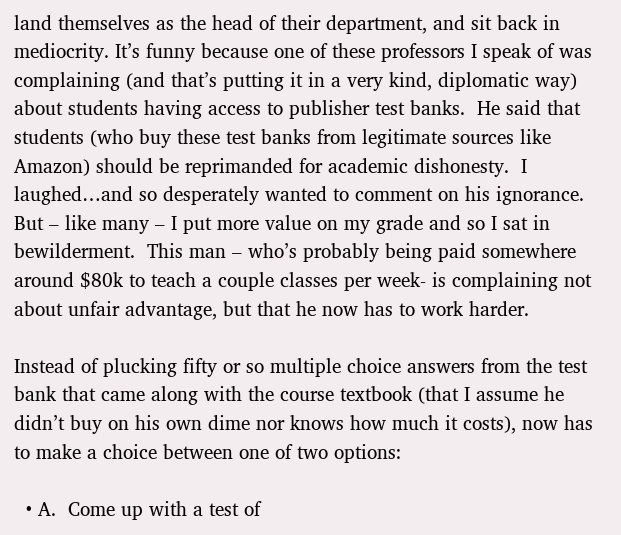land themselves as the head of their department, and sit back in mediocrity. It’s funny because one of these professors I speak of was complaining (and that’s putting it in a very kind, diplomatic way) about students having access to publisher test banks.  He said that students (who buy these test banks from legitimate sources like Amazon) should be reprimanded for academic dishonesty.  I laughed…and so desperately wanted to comment on his ignorance.  But – like many – I put more value on my grade and so I sat in bewilderment.  This man – who’s probably being paid somewhere around $80k to teach a couple classes per week- is complaining not about unfair advantage, but that he now has to work harder.

Instead of plucking fifty or so multiple choice answers from the test bank that came along with the course textbook (that I assume he didn’t buy on his own dime nor knows how much it costs), now has to make a choice between one of two options:

  • A.  Come up with a test of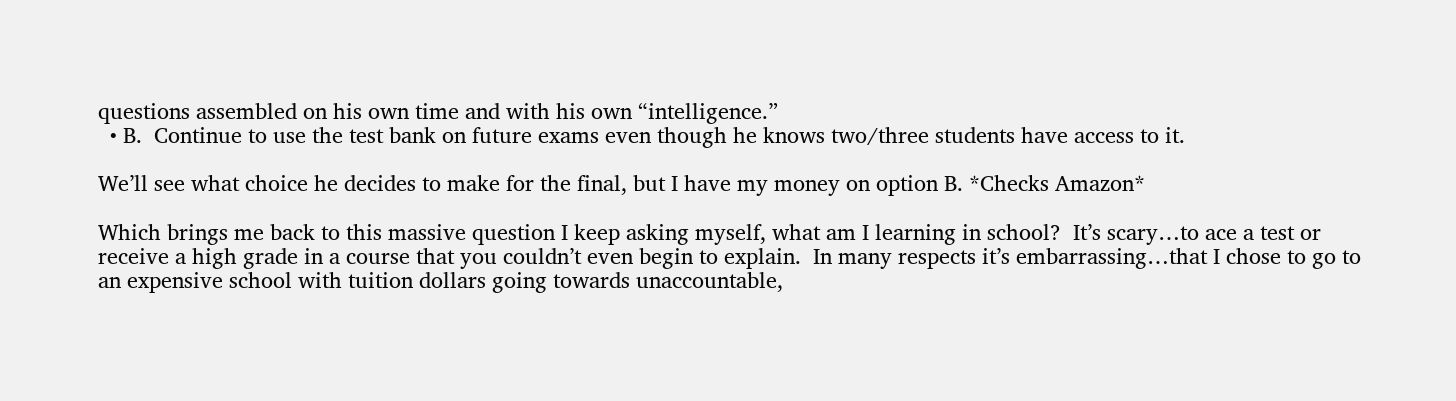questions assembled on his own time and with his own “intelligence.”
  • B.  Continue to use the test bank on future exams even though he knows two/three students have access to it.

We’ll see what choice he decides to make for the final, but I have my money on option B. *Checks Amazon*

Which brings me back to this massive question I keep asking myself, what am I learning in school?  It’s scary…to ace a test or receive a high grade in a course that you couldn’t even begin to explain.  In many respects it’s embarrassing…that I chose to go to an expensive school with tuition dollars going towards unaccountable,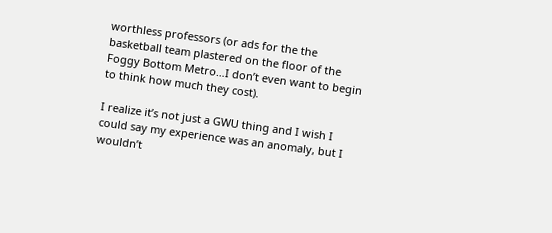worthless professors (or ads for the the basketball team plastered on the floor of the Foggy Bottom Metro…I don’t even want to begin to think how much they cost).

I realize it’s not just a GWU thing and I wish I could say my experience was an anomaly, but I wouldn’t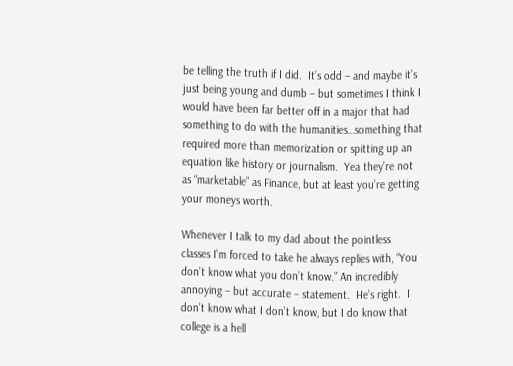be telling the truth if I did.  It’s odd – and maybe it’s just being young and dumb – but sometimes I think I would have been far better off in a major that had something to do with the humanities…something that required more than memorization or spitting up an equation like history or journalism.  Yea they’re not as “marketable” as Finance, but at least you’re getting your moneys worth.

Whenever I talk to my dad about the pointless classes I’m forced to take he always replies with, “You don’t know what you don’t know.” An incredibly annoying – but accurate – statement.  He’s right.  I don’t know what I don’t know, but I do know that college is a hell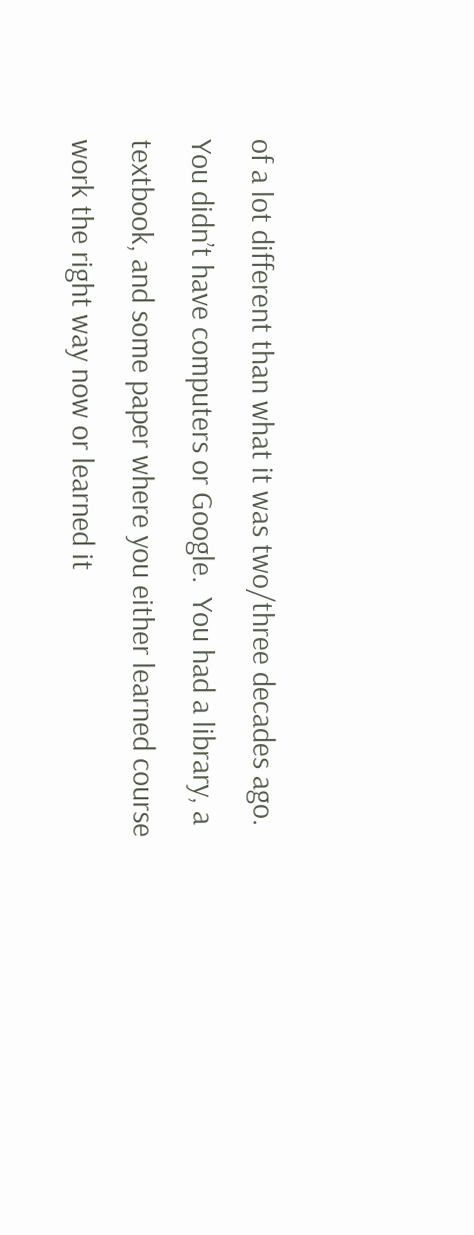of a lot different than what it was two/three decades ago.  You didn’t have computers or Google.  You had a library, a textbook, and some paper where you either learned course work the right way now or learned it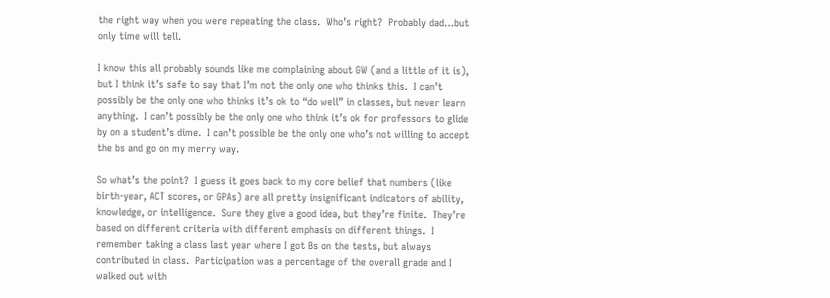the right way when you were repeating the class.  Who’s right?  Probably dad…but only time will tell.

I know this all probably sounds like me complaining about GW (and a little of it is), but I think it’s safe to say that I’m not the only one who thinks this.  I can’t possibly be the only one who thinks it’s ok to “do well” in classes, but never learn anything.  I can’t possibly be the only one who think it’s ok for professors to glide by on a student’s dime.  I can’t possible be the only one who’s not willing to accept the bs and go on my merry way.

So what’s the point?  I guess it goes back to my core belief that numbers (like birth-year, ACT scores, or GPAs) are all pretty insignificant indicators of ability, knowledge, or intelligence.  Sure they give a good idea, but they’re finite.  They’re based on different criteria with different emphasis on different things.  I remember taking a class last year where I got Bs on the tests, but always contributed in class.  Participation was a percentage of the overall grade and I walked out with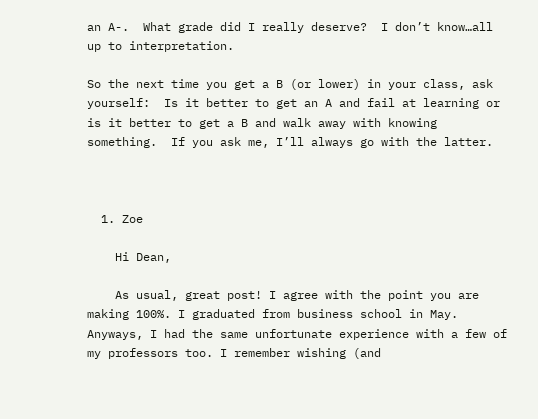an A-.  What grade did I really deserve?  I don’t know…all up to interpretation.

So the next time you get a B (or lower) in your class, ask yourself:  Is it better to get an A and fail at learning or is it better to get a B and walk away with knowing something.  If you ask me, I’ll always go with the latter.



  1. Zoe

    Hi Dean,

    As usual, great post! I agree with the point you are making 100%. I graduated from business school in May. Anyways, I had the same unfortunate experience with a few of my professors too. I remember wishing (and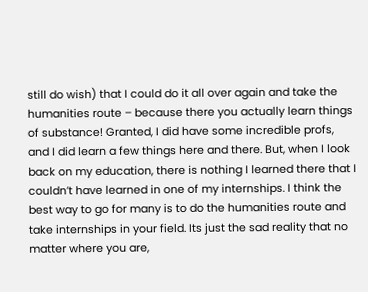still do wish) that I could do it all over again and take the humanities route – because there you actually learn things of substance! Granted, I did have some incredible profs, and I did learn a few things here and there. But, when I look back on my education, there is nothing I learned there that I couldn’t have learned in one of my internships. I think the best way to go for many is to do the humanities route and take internships in your field. Its just the sad reality that no matter where you are,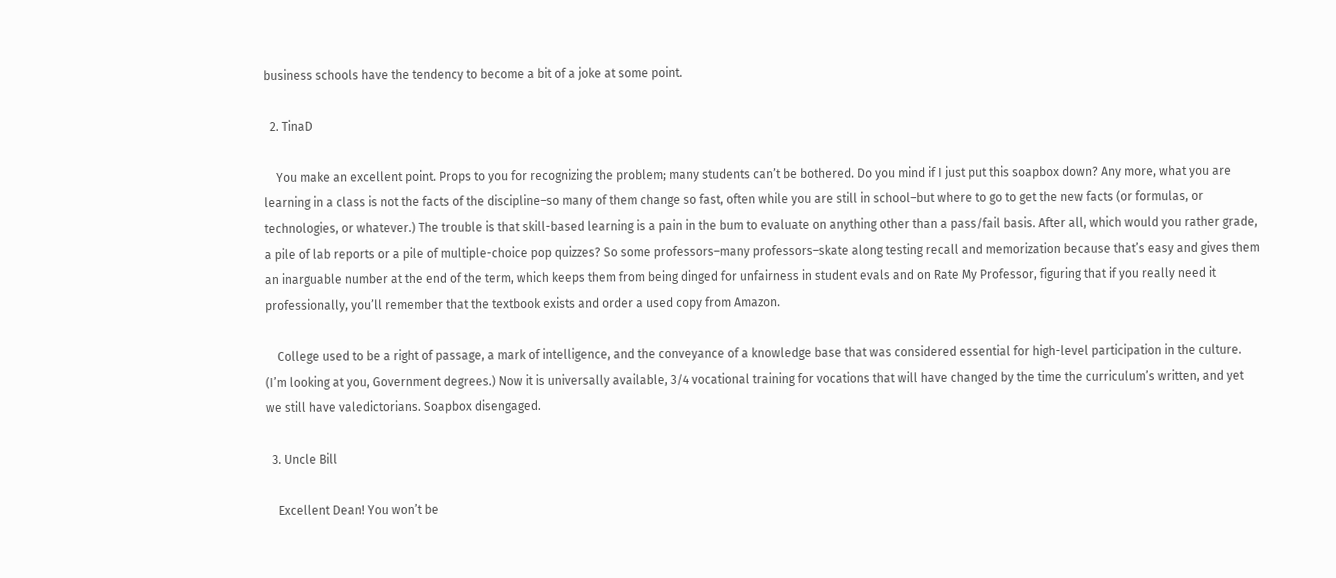business schools have the tendency to become a bit of a joke at some point.

  2. TinaD

    You make an excellent point. Props to you for recognizing the problem; many students can’t be bothered. Do you mind if I just put this soapbox down? Any more, what you are learning in a class is not the facts of the discipline–so many of them change so fast, often while you are still in school–but where to go to get the new facts (or formulas, or technologies, or whatever.) The trouble is that skill-based learning is a pain in the bum to evaluate on anything other than a pass/fail basis. After all, which would you rather grade, a pile of lab reports or a pile of multiple-choice pop quizzes? So some professors–many professors–skate along testing recall and memorization because that’s easy and gives them an inarguable number at the end of the term, which keeps them from being dinged for unfairness in student evals and on Rate My Professor, figuring that if you really need it professionally, you’ll remember that the textbook exists and order a used copy from Amazon.

    College used to be a right of passage, a mark of intelligence, and the conveyance of a knowledge base that was considered essential for high-level participation in the culture. (I’m looking at you, Government degrees.) Now it is universally available, 3/4 vocational training for vocations that will have changed by the time the curriculum’s written, and yet we still have valedictorians. Soapbox disengaged.

  3. Uncle Bill

    Excellent Dean! You won’t be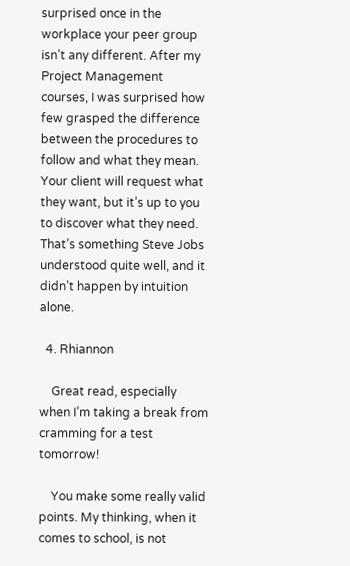surprised once in the workplace your peer group isn’t any different. After my Project Management courses, I was surprised how few grasped the difference between the procedures to follow and what they mean. Your client will request what they want, but it’s up to you to discover what they need. That’s something Steve Jobs understood quite well, and it didn’t happen by intuition alone.

  4. Rhiannon

    Great read, especially when I’m taking a break from cramming for a test tomorrow!

    You make some really valid points. My thinking, when it comes to school, is not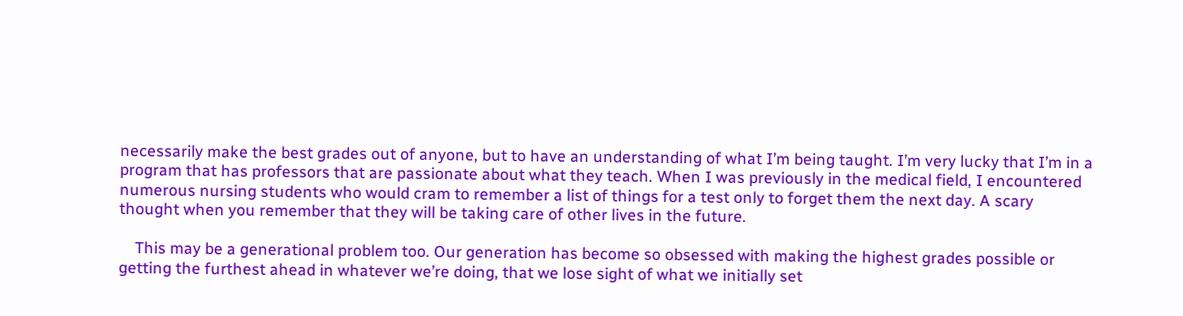necessarily make the best grades out of anyone, but to have an understanding of what I’m being taught. I’m very lucky that I’m in a program that has professors that are passionate about what they teach. When I was previously in the medical field, I encountered numerous nursing students who would cram to remember a list of things for a test only to forget them the next day. A scary thought when you remember that they will be taking care of other lives in the future.

    This may be a generational problem too. Our generation has become so obsessed with making the highest grades possible or getting the furthest ahead in whatever we’re doing, that we lose sight of what we initially set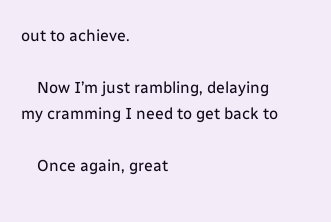out to achieve.

    Now I’m just rambling, delaying my cramming I need to get back to

    Once again, great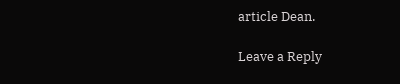article Dean.

Leave a Reply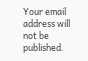Your email address will not be published.